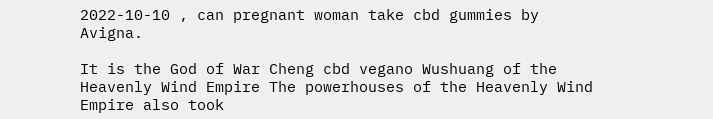2022-10-10 , can pregnant woman take cbd gummies by Avigna.

It is the God of War Cheng cbd vegano Wushuang of the Heavenly Wind Empire The powerhouses of the Heavenly Wind Empire also took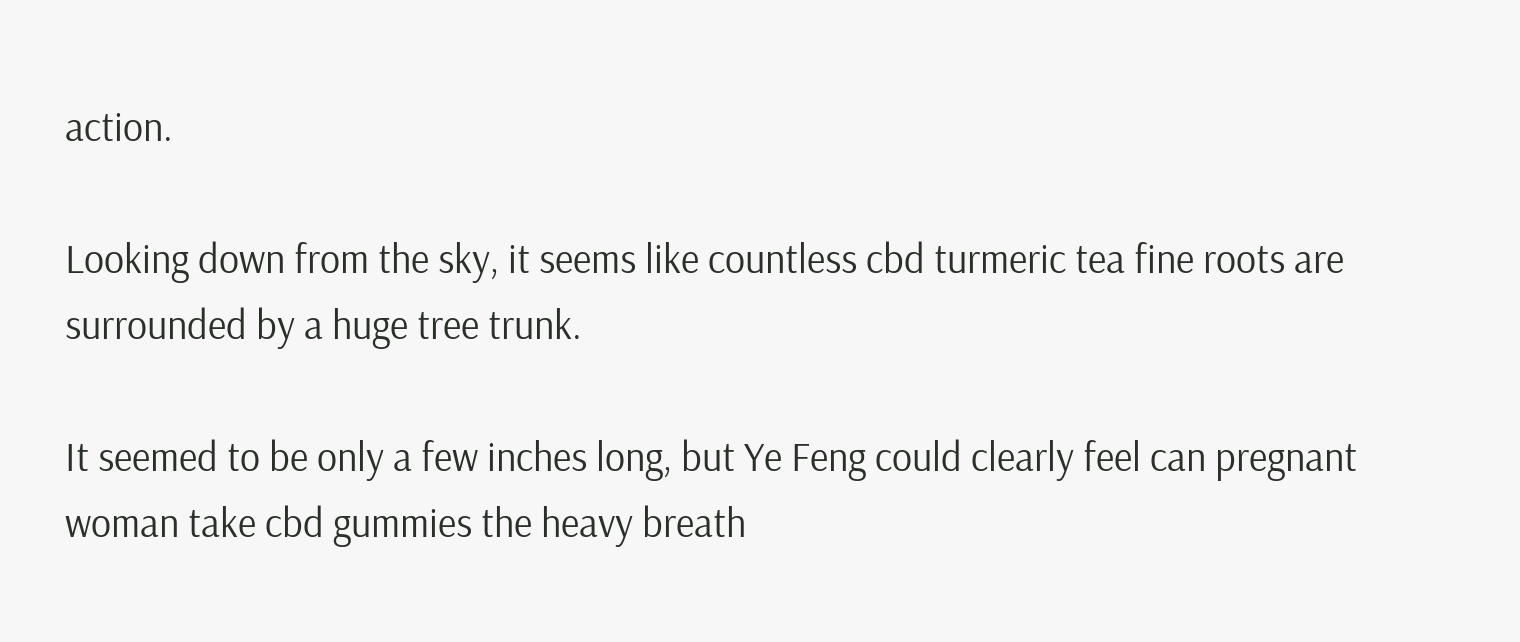action.

Looking down from the sky, it seems like countless cbd turmeric tea fine roots are surrounded by a huge tree trunk.

It seemed to be only a few inches long, but Ye Feng could clearly feel can pregnant woman take cbd gummies the heavy breath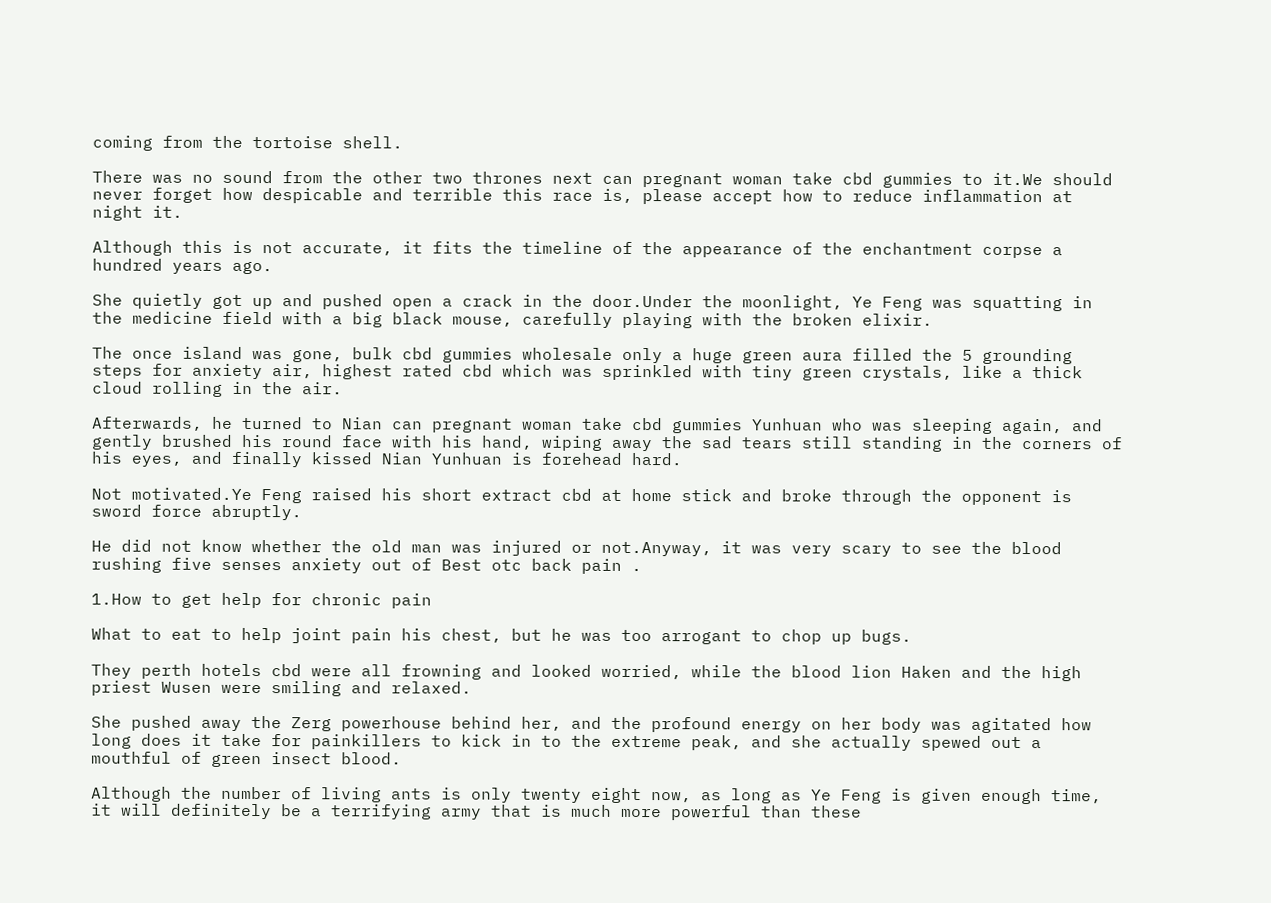coming from the tortoise shell.

There was no sound from the other two thrones next can pregnant woman take cbd gummies to it.We should never forget how despicable and terrible this race is, please accept how to reduce inflammation at night it.

Although this is not accurate, it fits the timeline of the appearance of the enchantment corpse a hundred years ago.

She quietly got up and pushed open a crack in the door.Under the moonlight, Ye Feng was squatting in the medicine field with a big black mouse, carefully playing with the broken elixir.

The once island was gone, bulk cbd gummies wholesale only a huge green aura filled the 5 grounding steps for anxiety air, highest rated cbd which was sprinkled with tiny green crystals, like a thick cloud rolling in the air.

Afterwards, he turned to Nian can pregnant woman take cbd gummies Yunhuan who was sleeping again, and gently brushed his round face with his hand, wiping away the sad tears still standing in the corners of his eyes, and finally kissed Nian Yunhuan is forehead hard.

Not motivated.Ye Feng raised his short extract cbd at home stick and broke through the opponent is sword force abruptly.

He did not know whether the old man was injured or not.Anyway, it was very scary to see the blood rushing five senses anxiety out of Best otc back pain .

1.How to get help for chronic pain

What to eat to help joint pain his chest, but he was too arrogant to chop up bugs.

They perth hotels cbd were all frowning and looked worried, while the blood lion Haken and the high priest Wusen were smiling and relaxed.

She pushed away the Zerg powerhouse behind her, and the profound energy on her body was agitated how long does it take for painkillers to kick in to the extreme peak, and she actually spewed out a mouthful of green insect blood.

Although the number of living ants is only twenty eight now, as long as Ye Feng is given enough time, it will definitely be a terrifying army that is much more powerful than these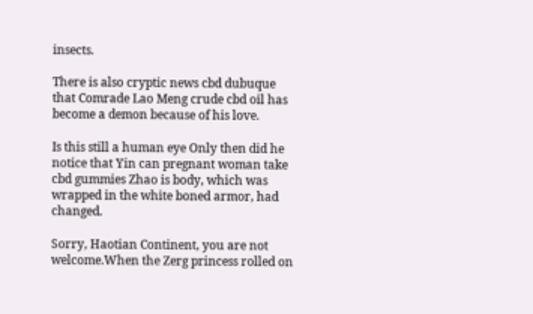insects.

There is also cryptic news cbd dubuque that Comrade Lao Meng crude cbd oil has become a demon because of his love.

Is this still a human eye Only then did he notice that Yin can pregnant woman take cbd gummies Zhao is body, which was wrapped in the white boned armor, had changed.

Sorry, Haotian Continent, you are not welcome.When the Zerg princess rolled on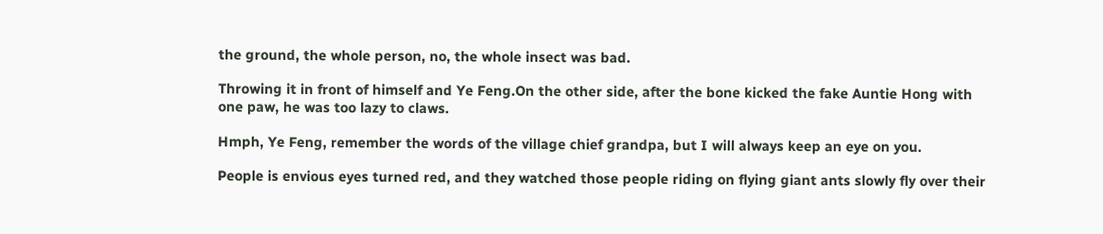the ground, the whole person, no, the whole insect was bad.

Throwing it in front of himself and Ye Feng.On the other side, after the bone kicked the fake Auntie Hong with one paw, he was too lazy to claws.

Hmph, Ye Feng, remember the words of the village chief grandpa, but I will always keep an eye on you.

People is envious eyes turned red, and they watched those people riding on flying giant ants slowly fly over their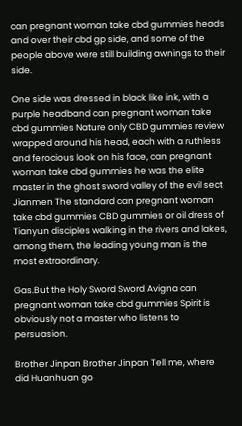can pregnant woman take cbd gummies heads and over their cbd gp side, and some of the people above were still building awnings to their side.

One side was dressed in black like ink, with a purple headband can pregnant woman take cbd gummies Nature only CBD gummies review wrapped around his head, each with a ruthless and ferocious look on his face, can pregnant woman take cbd gummies he was the elite master in the ghost sword valley of the evil sect Jianmen The standard can pregnant woman take cbd gummies CBD gummies or oil dress of Tianyun disciples walking in the rivers and lakes, among them, the leading young man is the most extraordinary.

Gas.But the Holy Sword Sword Avigna can pregnant woman take cbd gummies Spirit is obviously not a master who listens to persuasion.

Brother Jinpan Brother Jinpan Tell me, where did Huanhuan go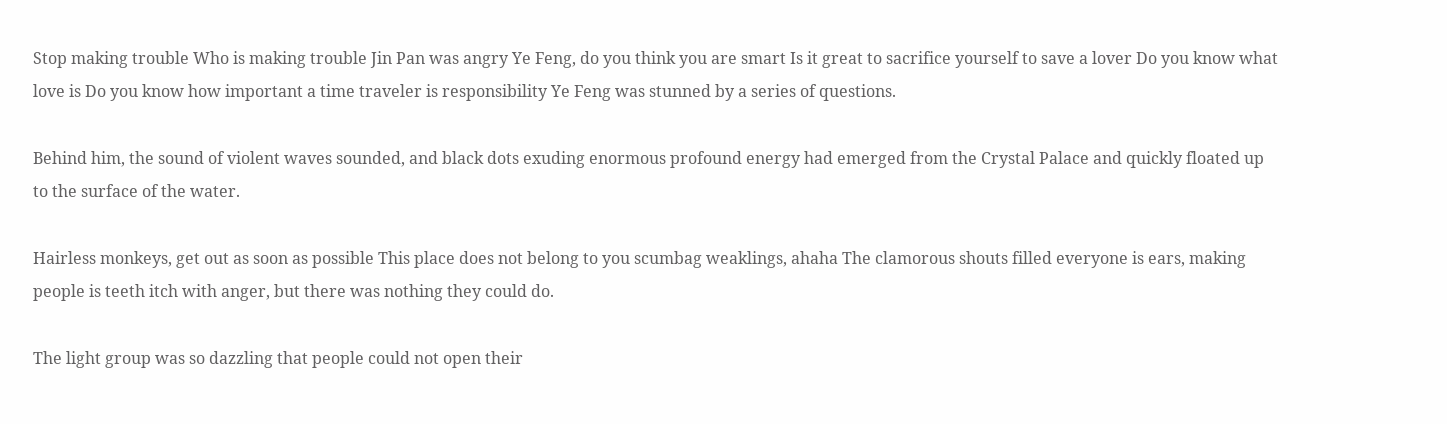Stop making trouble Who is making trouble Jin Pan was angry Ye Feng, do you think you are smart Is it great to sacrifice yourself to save a lover Do you know what love is Do you know how important a time traveler is responsibility Ye Feng was stunned by a series of questions.

Behind him, the sound of violent waves sounded, and black dots exuding enormous profound energy had emerged from the Crystal Palace and quickly floated up to the surface of the water.

Hairless monkeys, get out as soon as possible This place does not belong to you scumbag weaklings, ahaha The clamorous shouts filled everyone is ears, making people is teeth itch with anger, but there was nothing they could do.

The light group was so dazzling that people could not open their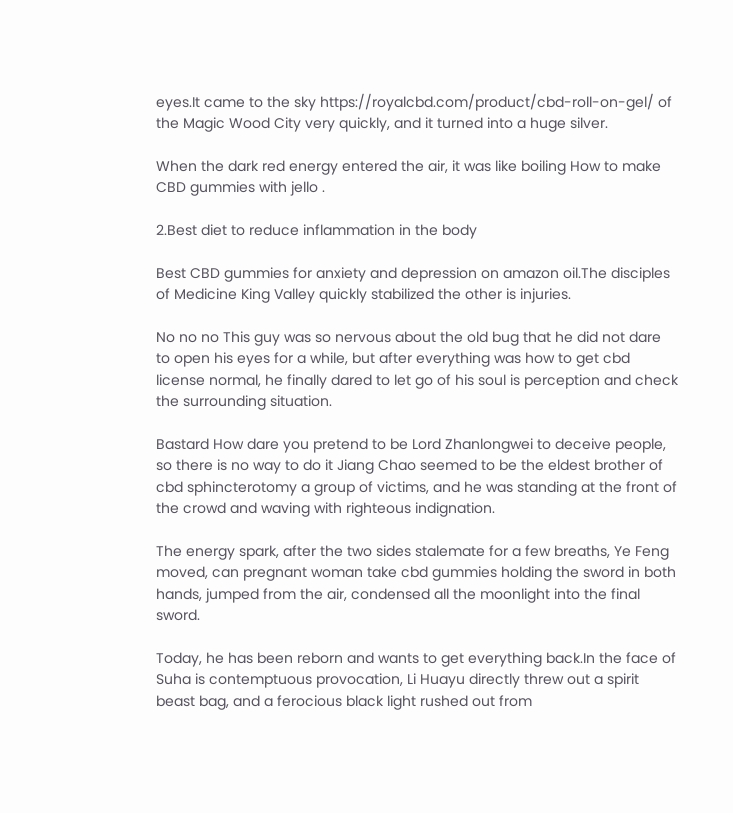eyes.It came to the sky https://royalcbd.com/product/cbd-roll-on-gel/ of the Magic Wood City very quickly, and it turned into a huge silver.

When the dark red energy entered the air, it was like boiling How to make CBD gummies with jello .

2.Best diet to reduce inflammation in the body

Best CBD gummies for anxiety and depression on amazon oil.The disciples of Medicine King Valley quickly stabilized the other is injuries.

No no no This guy was so nervous about the old bug that he did not dare to open his eyes for a while, but after everything was how to get cbd license normal, he finally dared to let go of his soul is perception and check the surrounding situation.

Bastard How dare you pretend to be Lord Zhanlongwei to deceive people, so there is no way to do it Jiang Chao seemed to be the eldest brother of cbd sphincterotomy a group of victims, and he was standing at the front of the crowd and waving with righteous indignation.

The energy spark, after the two sides stalemate for a few breaths, Ye Feng moved, can pregnant woman take cbd gummies holding the sword in both hands, jumped from the air, condensed all the moonlight into the final sword.

Today, he has been reborn and wants to get everything back.In the face of Suha is contemptuous provocation, Li Huayu directly threw out a spirit beast bag, and a ferocious black light rushed out from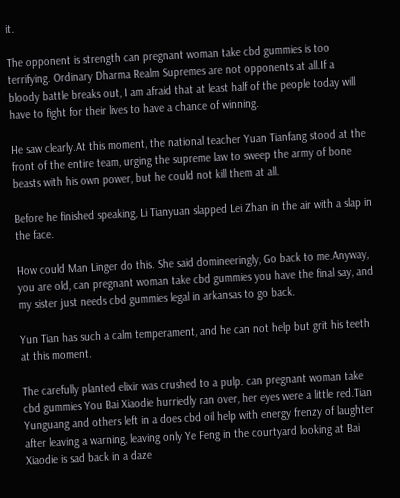it.

The opponent is strength can pregnant woman take cbd gummies is too terrifying. Ordinary Dharma Realm Supremes are not opponents at all.If a bloody battle breaks out, I am afraid that at least half of the people today will have to fight for their lives to have a chance of winning.

He saw clearly.At this moment, the national teacher Yuan Tianfang stood at the front of the entire team, urging the supreme law to sweep the army of bone beasts with his own power, but he could not kill them at all.

Before he finished speaking, Li Tianyuan slapped Lei Zhan in the air with a slap in the face.

How could Man Linger do this. She said domineeringly, Go back to me.Anyway, you are old, can pregnant woman take cbd gummies you have the final say, and my sister just needs cbd gummies legal in arkansas to go back.

Yun Tian has such a calm temperament, and he can not help but grit his teeth at this moment.

The carefully planted elixir was crushed to a pulp. can pregnant woman take cbd gummies You Bai Xiaodie hurriedly ran over, her eyes were a little red.Tian Yunguang and others left in a does cbd oil help with energy frenzy of laughter after leaving a warning, leaving only Ye Feng in the courtyard looking at Bai Xiaodie is sad back in a daze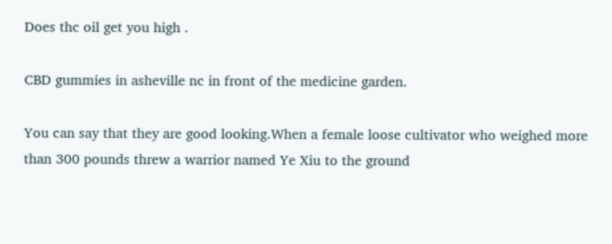Does thc oil get you high .

CBD gummies in asheville nc in front of the medicine garden.

You can say that they are good looking.When a female loose cultivator who weighed more than 300 pounds threw a warrior named Ye Xiu to the ground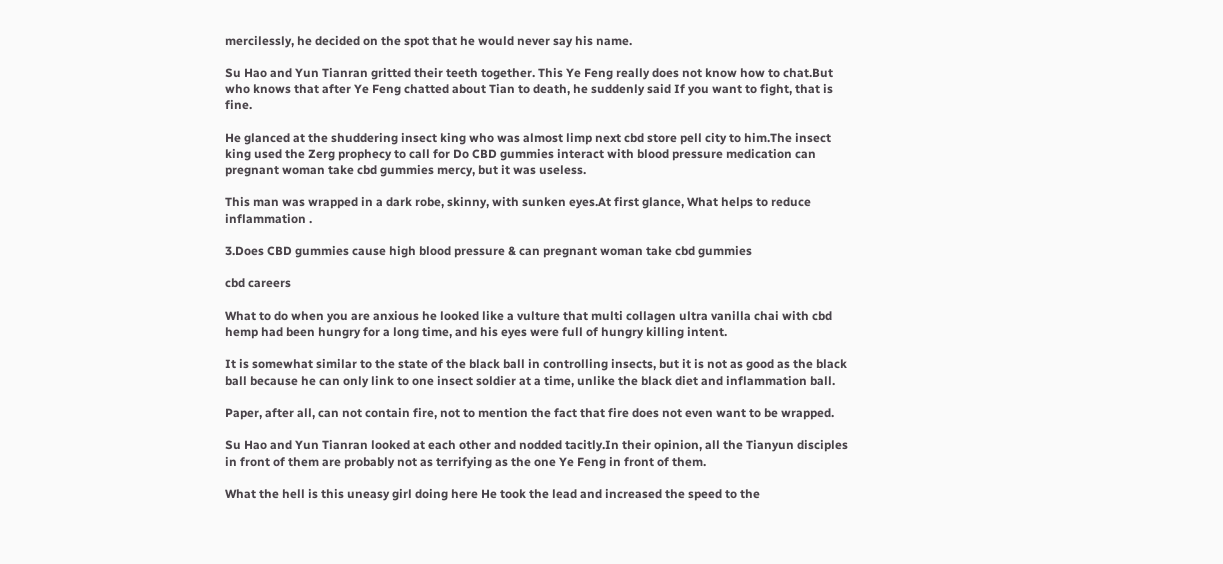mercilessly, he decided on the spot that he would never say his name.

Su Hao and Yun Tianran gritted their teeth together. This Ye Feng really does not know how to chat.But who knows that after Ye Feng chatted about Tian to death, he suddenly said If you want to fight, that is fine.

He glanced at the shuddering insect king who was almost limp next cbd store pell city to him.The insect king used the Zerg prophecy to call for Do CBD gummies interact with blood pressure medication can pregnant woman take cbd gummies mercy, but it was useless.

This man was wrapped in a dark robe, skinny, with sunken eyes.At first glance, What helps to reduce inflammation .

3.Does CBD gummies cause high blood pressure & can pregnant woman take cbd gummies

cbd careers

What to do when you are anxious he looked like a vulture that multi collagen ultra vanilla chai with cbd hemp had been hungry for a long time, and his eyes were full of hungry killing intent.

It is somewhat similar to the state of the black ball in controlling insects, but it is not as good as the black ball because he can only link to one insect soldier at a time, unlike the black diet and inflammation ball.

Paper, after all, can not contain fire, not to mention the fact that fire does not even want to be wrapped.

Su Hao and Yun Tianran looked at each other and nodded tacitly.In their opinion, all the Tianyun disciples in front of them are probably not as terrifying as the one Ye Feng in front of them.

What the hell is this uneasy girl doing here He took the lead and increased the speed to the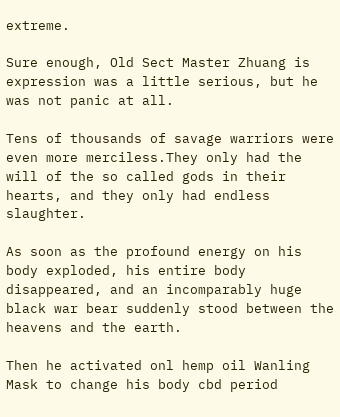extreme.

Sure enough, Old Sect Master Zhuang is expression was a little serious, but he was not panic at all.

Tens of thousands of savage warriors were even more merciless.They only had the will of the so called gods in their hearts, and they only had endless slaughter.

As soon as the profound energy on his body exploded, his entire body disappeared, and an incomparably huge black war bear suddenly stood between the heavens and the earth.

Then he activated onl hemp oil Wanling Mask to change his body cbd period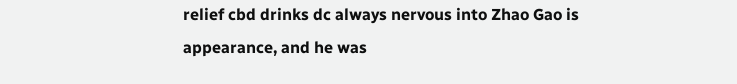relief cbd drinks dc always nervous into Zhao Gao is appearance, and he was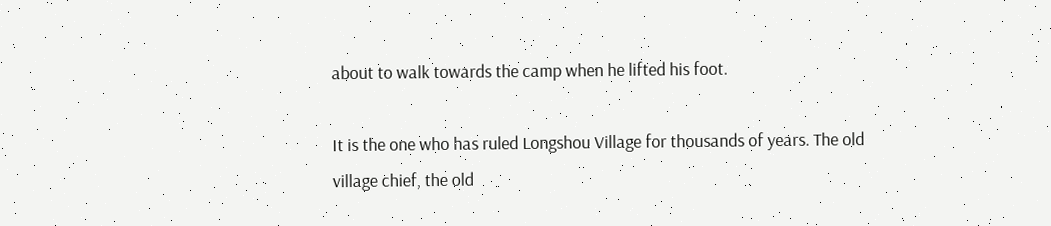about to walk towards the camp when he lifted his foot.

It is the one who has ruled Longshou Village for thousands of years. The old village chief, the old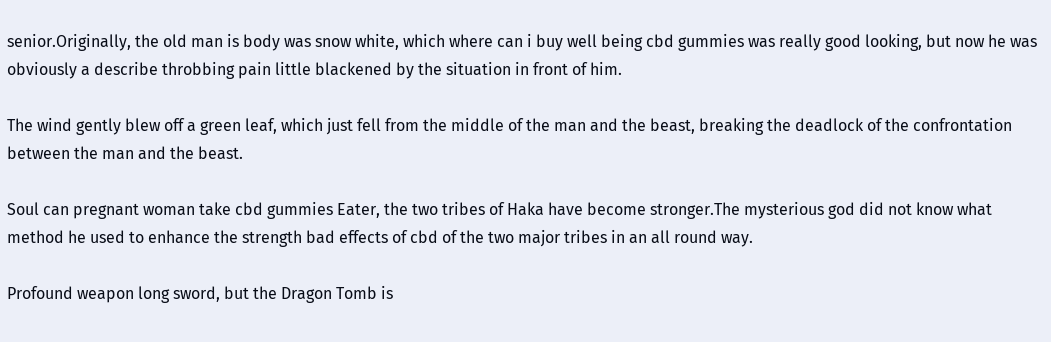senior.Originally, the old man is body was snow white, which where can i buy well being cbd gummies was really good looking, but now he was obviously a describe throbbing pain little blackened by the situation in front of him.

The wind gently blew off a green leaf, which just fell from the middle of the man and the beast, breaking the deadlock of the confrontation between the man and the beast.

Soul can pregnant woman take cbd gummies Eater, the two tribes of Haka have become stronger.The mysterious god did not know what method he used to enhance the strength bad effects of cbd of the two major tribes in an all round way.

Profound weapon long sword, but the Dragon Tomb is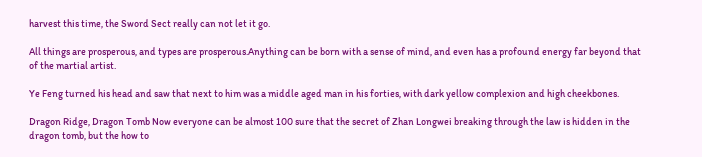harvest this time, the Sword Sect really can not let it go.

All things are prosperous, and types are prosperous.Anything can be born with a sense of mind, and even has a profound energy far beyond that of the martial artist.

Ye Feng turned his head and saw that next to him was a middle aged man in his forties, with dark yellow complexion and high cheekbones.

Dragon Ridge, Dragon Tomb Now everyone can be almost 100 sure that the secret of Zhan Longwei breaking through the law is hidden in the dragon tomb, but the how to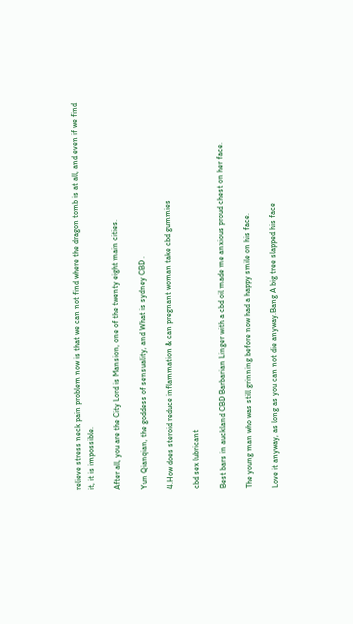relieve stress neck pain problem now is that we can not find where the dragon tomb is at all, and even if we find it, it is impossible.

After all, you are the City Lord is Mansion, one of the twenty eight main cities.

Yun Qianqian, the goddess of sensuality, and What is sydney CBD .

4.How does steroid reduce inflammation & can pregnant woman take cbd gummies

cbd sex lubricant

Best bars in auckland CBD Barbarian Linger with a cbd oil made me anxious proud chest on her face.

The young man who was still grinning before now had a happy smile on his face.

Love it anyway, as long as you can not die anyway.Bang A big tree slapped his face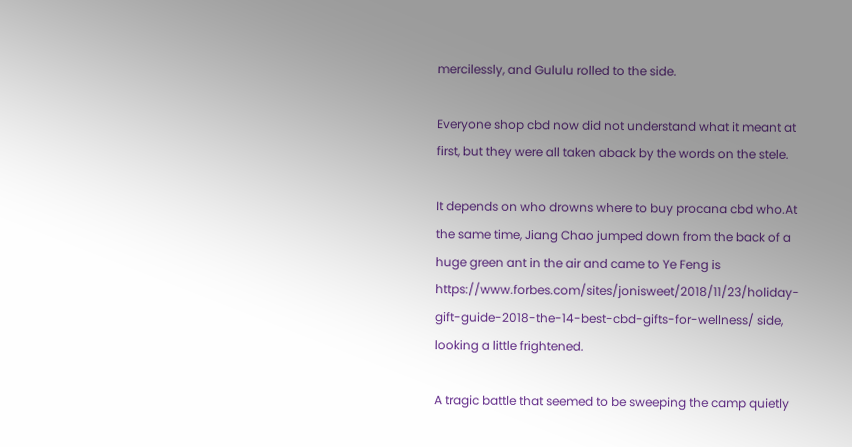mercilessly, and Gululu rolled to the side.

Everyone shop cbd now did not understand what it meant at first, but they were all taken aback by the words on the stele.

It depends on who drowns where to buy procana cbd who.At the same time, Jiang Chao jumped down from the back of a huge green ant in the air and came to Ye Feng is https://www.forbes.com/sites/jonisweet/2018/11/23/holiday-gift-guide-2018-the-14-best-cbd-gifts-for-wellness/ side, looking a little frightened.

A tragic battle that seemed to be sweeping the camp quietly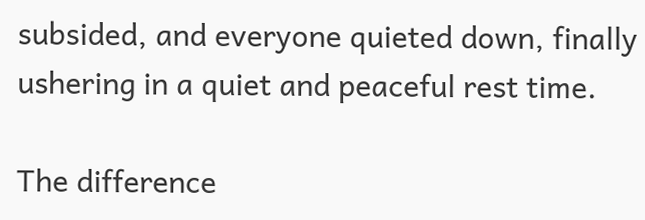subsided, and everyone quieted down, finally ushering in a quiet and peaceful rest time.

The difference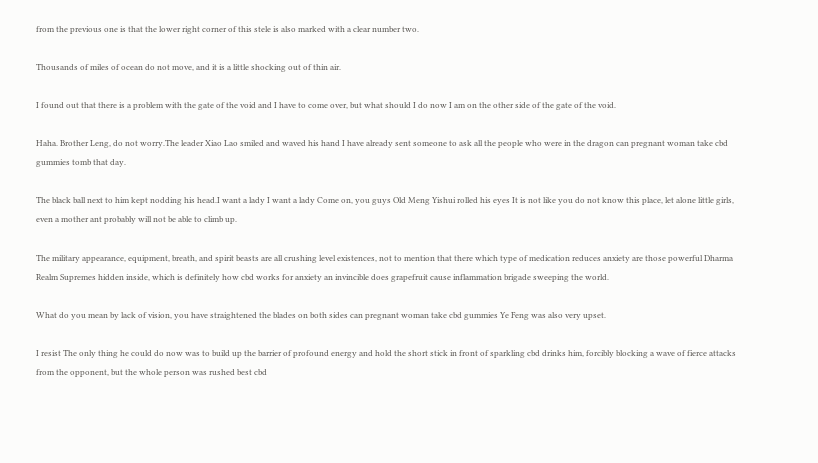from the previous one is that the lower right corner of this stele is also marked with a clear number two.

Thousands of miles of ocean do not move, and it is a little shocking out of thin air.

I found out that there is a problem with the gate of the void and I have to come over, but what should I do now I am on the other side of the gate of the void.

Haha. Brother Leng, do not worry.The leader Xiao Lao smiled and waved his hand I have already sent someone to ask all the people who were in the dragon can pregnant woman take cbd gummies tomb that day.

The black ball next to him kept nodding his head.I want a lady I want a lady Come on, you guys Old Meng Yishui rolled his eyes It is not like you do not know this place, let alone little girls, even a mother ant probably will not be able to climb up.

The military appearance, equipment, breath, and spirit beasts are all crushing level existences, not to mention that there which type of medication reduces anxiety are those powerful Dharma Realm Supremes hidden inside, which is definitely how cbd works for anxiety an invincible does grapefruit cause inflammation brigade sweeping the world.

What do you mean by lack of vision, you have straightened the blades on both sides can pregnant woman take cbd gummies Ye Feng was also very upset.

I resist The only thing he could do now was to build up the barrier of profound energy and hold the short stick in front of sparkling cbd drinks him, forcibly blocking a wave of fierce attacks from the opponent, but the whole person was rushed best cbd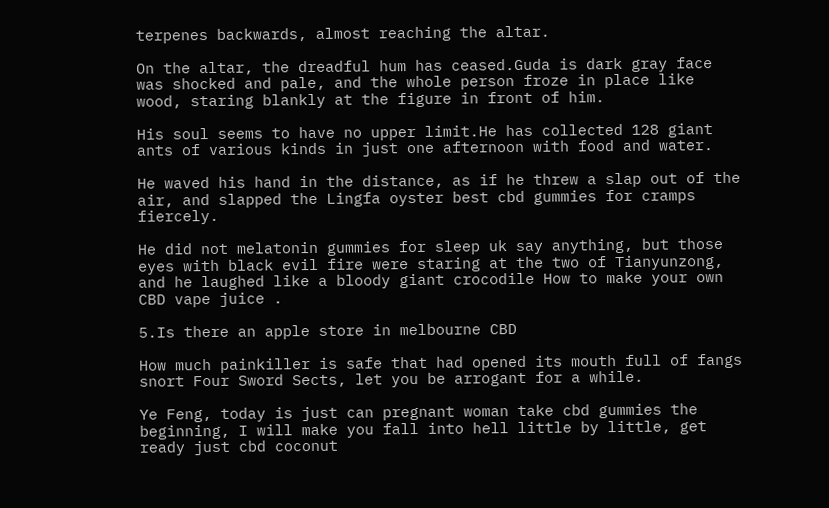terpenes backwards, almost reaching the altar.

On the altar, the dreadful hum has ceased.Guda is dark gray face was shocked and pale, and the whole person froze in place like wood, staring blankly at the figure in front of him.

His soul seems to have no upper limit.He has collected 128 giant ants of various kinds in just one afternoon with food and water.

He waved his hand in the distance, as if he threw a slap out of the air, and slapped the Lingfa oyster best cbd gummies for cramps fiercely.

He did not melatonin gummies for sleep uk say anything, but those eyes with black evil fire were staring at the two of Tianyunzong, and he laughed like a bloody giant crocodile How to make your own CBD vape juice .

5.Is there an apple store in melbourne CBD

How much painkiller is safe that had opened its mouth full of fangs snort Four Sword Sects, let you be arrogant for a while.

Ye Feng, today is just can pregnant woman take cbd gummies the beginning, I will make you fall into hell little by little, get ready just cbd coconut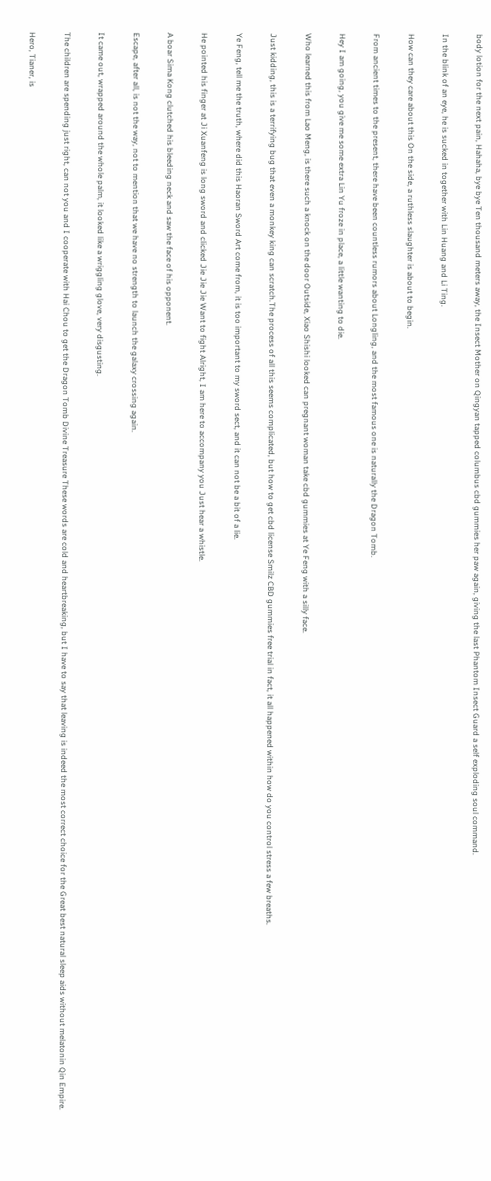body lotion for the next pain, Hahaha, bye bye Ten thousand meters away, the Insect Mother on Qingyan tapped columbus cbd gummies her paw again, giving the last Phantom Insect Guard a self exploding soul command.

In the blink of an eye, he is sucked in together with Lin Huang and Li Ting.

How can they care about this On the side, a ruthless slaughter is about to begin.

From ancient times to the present, there have been countless rumors about Longling, and the most famous one is naturally the Dragon Tomb.

Hey I am going, you give me some extra Lin Yu froze in place, a little wanting to die.

Who learned this from Lao Meng, is there such a knock on the door Outside, Xiao Shishi looked can pregnant woman take cbd gummies at Ye Feng with a silly face.

Just kidding, this is a terrifying bug that even a monkey king can scratch.The process of all this seems complicated, but how to get cbd license Smilz CBD gummies free trial in fact, it all happened within how do you control stress a few breaths.

Ye Feng, tell me the truth, where did this Haoran Sword Art come from, it is too important to my sword sect, and it can not be a bit of a lie.

He pointed his finger at Ji Xuanfeng is long sword and clicked Jie Jie Jie Want to fight Alright, I am here to accompany you Just hear a whistle.

A boar Sima Kong clutched his bleeding neck and saw the face of his opponent.

Escape, after all, is not the way, not to mention that we have no strength to launch the galaxy crossing again.

It came out, wrapped around the whole palm, it looked like a wriggling glove, very disgusting.

The children are spending just right, can not you and I cooperate with Hai Chou to get the Dragon Tomb Divine Treasure These words are cold and heartbreaking, but I have to say that leaving is indeed the most correct choice for the Great best natural sleep aids without melatonin Qin Empire.

Hero, Tianer, is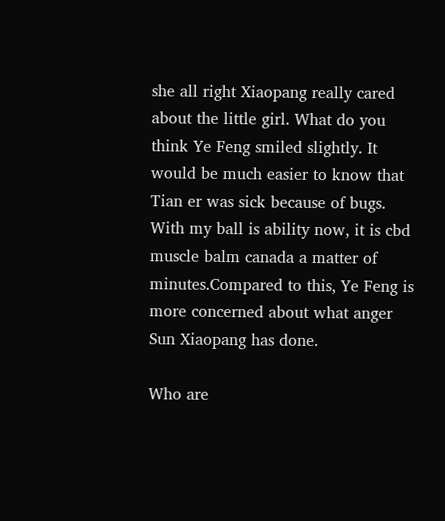she all right Xiaopang really cared about the little girl. What do you think Ye Feng smiled slightly. It would be much easier to know that Tian er was sick because of bugs. With my ball is ability now, it is cbd muscle balm canada a matter of minutes.Compared to this, Ye Feng is more concerned about what anger Sun Xiaopang has done.

Who are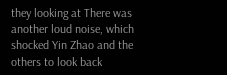they looking at There was another loud noise, which shocked Yin Zhao and the others to look back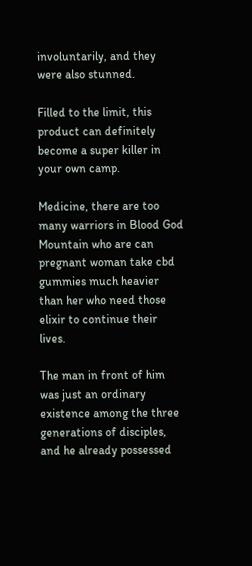involuntarily, and they were also stunned.

Filled to the limit, this product can definitely become a super killer in your own camp.

Medicine, there are too many warriors in Blood God Mountain who are can pregnant woman take cbd gummies much heavier than her who need those elixir to continue their lives.

The man in front of him was just an ordinary existence among the three generations of disciples, and he already possessed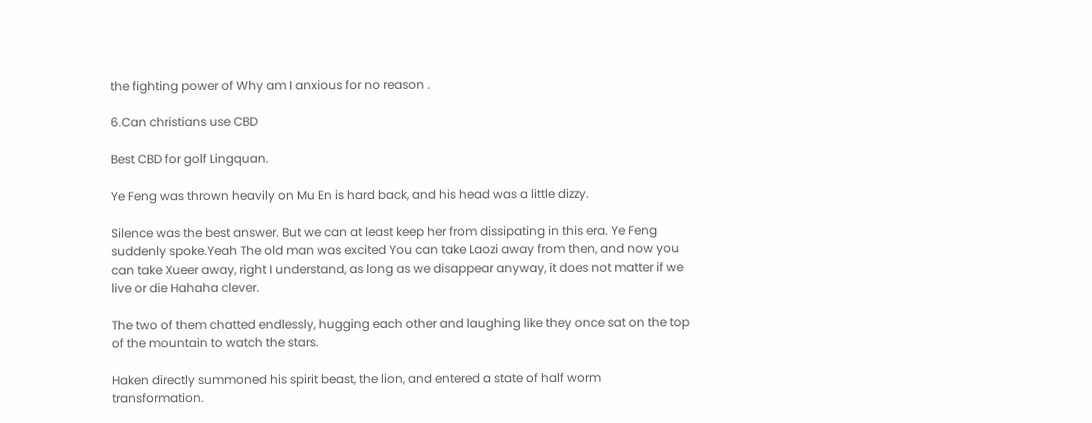the fighting power of Why am I anxious for no reason .

6.Can christians use CBD

Best CBD for golf Lingquan.

Ye Feng was thrown heavily on Mu En is hard back, and his head was a little dizzy.

Silence was the best answer. But we can at least keep her from dissipating in this era. Ye Feng suddenly spoke.Yeah The old man was excited You can take Laozi away from then, and now you can take Xueer away, right I understand, as long as we disappear anyway, it does not matter if we live or die Hahaha clever.

The two of them chatted endlessly, hugging each other and laughing like they once sat on the top of the mountain to watch the stars.

Haken directly summoned his spirit beast, the lion, and entered a state of half worm transformation.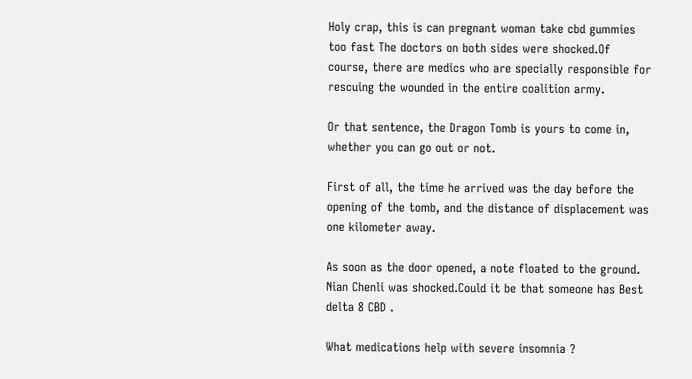Holy crap, this is can pregnant woman take cbd gummies too fast The doctors on both sides were shocked.Of course, there are medics who are specially responsible for rescuing the wounded in the entire coalition army.

Or that sentence, the Dragon Tomb is yours to come in, whether you can go out or not.

First of all, the time he arrived was the day before the opening of the tomb, and the distance of displacement was one kilometer away.

As soon as the door opened, a note floated to the ground. Nian Chenli was shocked.Could it be that someone has Best delta 8 CBD .

What medications help with severe insomnia ?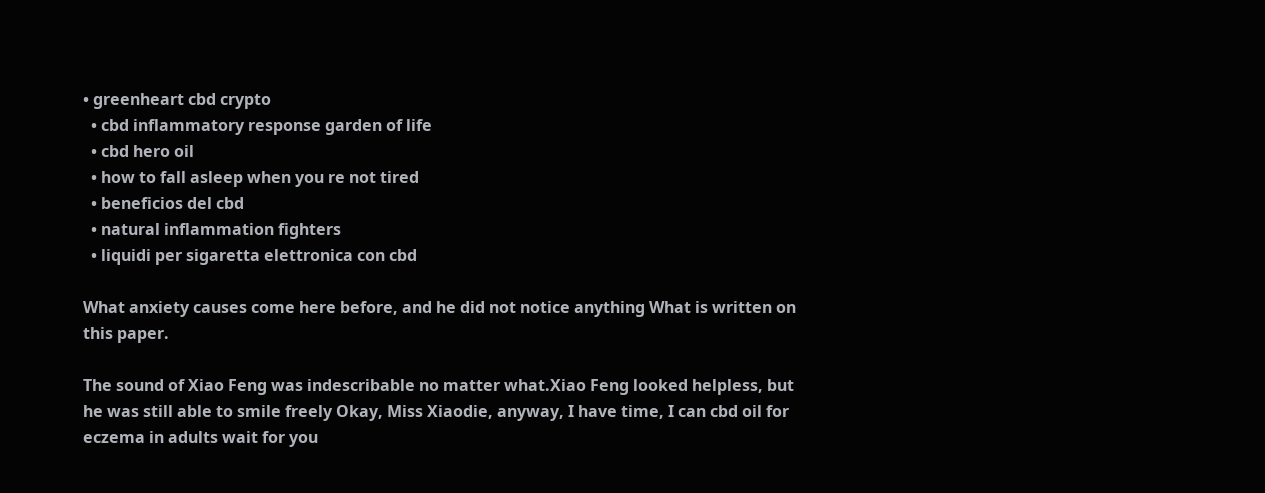• greenheart cbd crypto
  • cbd inflammatory response garden of life
  • cbd hero oil
  • how to fall asleep when you re not tired
  • beneficios del cbd
  • natural inflammation fighters
  • liquidi per sigaretta elettronica con cbd

What anxiety causes come here before, and he did not notice anything What is written on this paper.

The sound of Xiao Feng was indescribable no matter what.Xiao Feng looked helpless, but he was still able to smile freely Okay, Miss Xiaodie, anyway, I have time, I can cbd oil for eczema in adults wait for you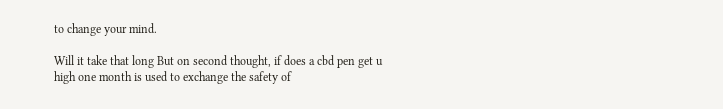to change your mind.

Will it take that long But on second thought, if does a cbd pen get u high one month is used to exchange the safety of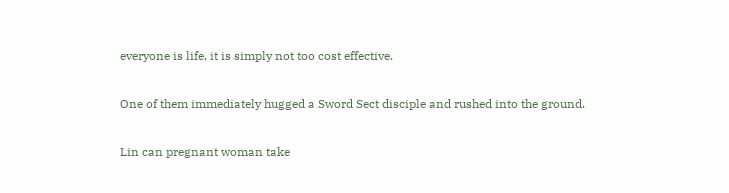everyone is life, it is simply not too cost effective.

One of them immediately hugged a Sword Sect disciple and rushed into the ground.

Lin can pregnant woman take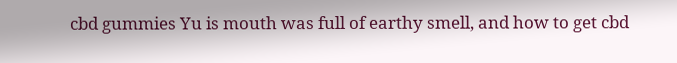cbd gummies Yu is mouth was full of earthy smell, and how to get cbd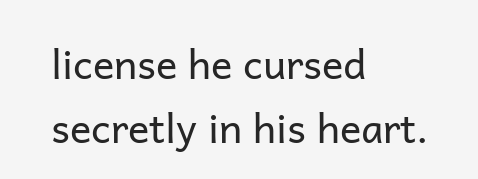license he cursed secretly in his heart.